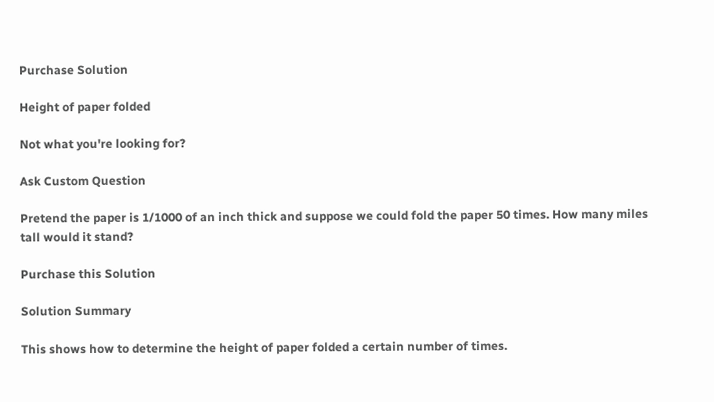Purchase Solution

Height of paper folded

Not what you're looking for?

Ask Custom Question

Pretend the paper is 1/1000 of an inch thick and suppose we could fold the paper 50 times. How many miles tall would it stand?

Purchase this Solution

Solution Summary

This shows how to determine the height of paper folded a certain number of times.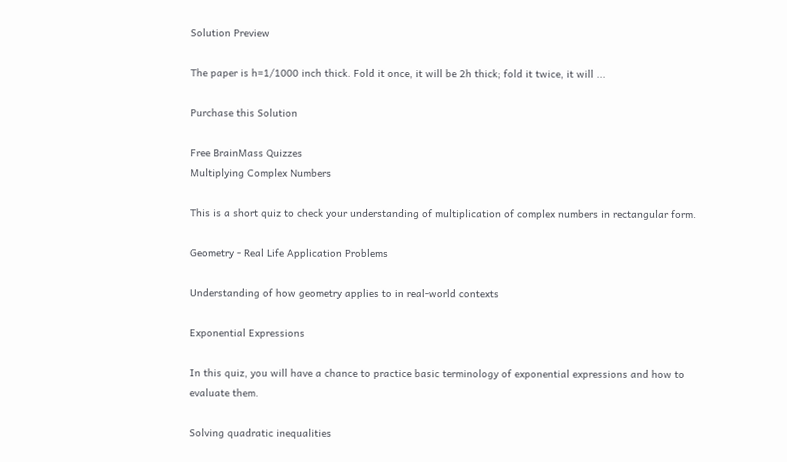Solution Preview

The paper is h=1/1000 inch thick. Fold it once, it will be 2h thick; fold it twice, it will ...

Purchase this Solution

Free BrainMass Quizzes
Multiplying Complex Numbers

This is a short quiz to check your understanding of multiplication of complex numbers in rectangular form.

Geometry - Real Life Application Problems

Understanding of how geometry applies to in real-world contexts

Exponential Expressions

In this quiz, you will have a chance to practice basic terminology of exponential expressions and how to evaluate them.

Solving quadratic inequalities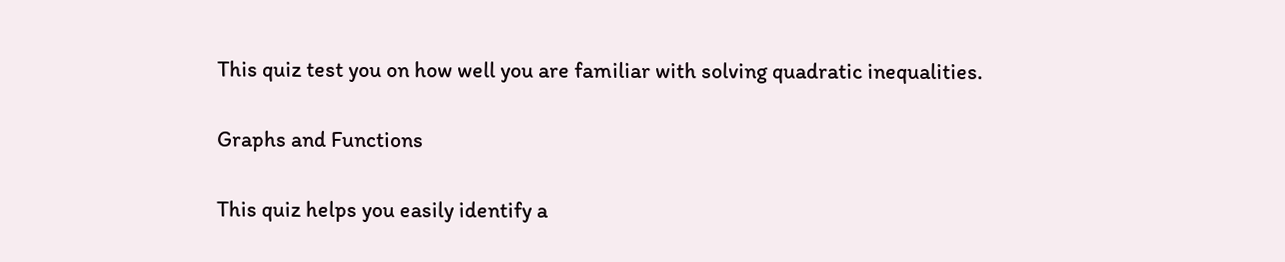This quiz test you on how well you are familiar with solving quadratic inequalities.

Graphs and Functions

This quiz helps you easily identify a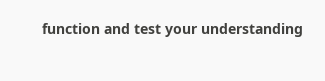function and test your understanding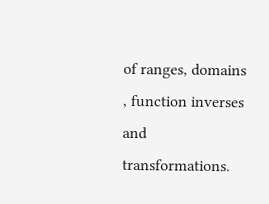of ranges, domains , function inverses and transformations.